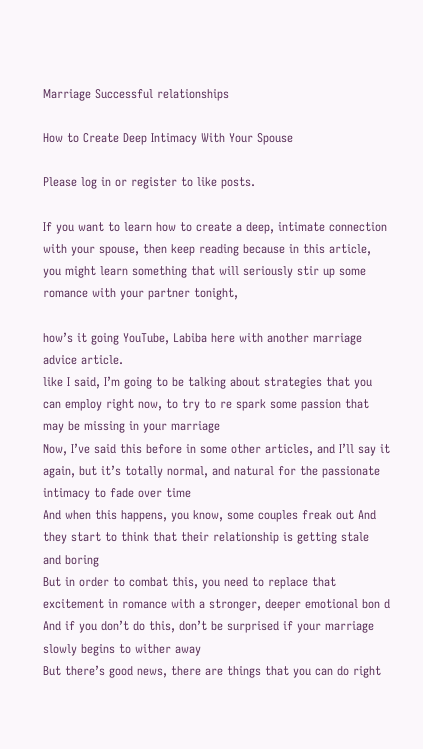Marriage Successful relationships

How to Create Deep Intimacy With Your Spouse

Please log in or register to like posts.

If you want to learn how to create a deep, intimate connection with your spouse, then keep reading because in this article, you might learn something that will seriously stir up some romance with your partner tonight,

how’s it going YouTube, Labiba here with another marriage advice article.
like I said, I’m going to be talking about strategies that you can employ right now, to try to re spark some passion that may be missing in your marriage
Now, I’ve said this before in some other articles, and I’ll say it again, but it’s totally normal, and natural for the passionate intimacy to fade over time
And when this happens, you know, some couples freak out And they start to think that their relationship is getting stale and boring
But in order to combat this, you need to replace that excitement in romance with a stronger, deeper emotional bon d
And if you don’t do this, don’t be surprised if your marriage slowly begins to wither away
But there’s good news, there are things that you can do right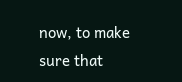now, to make sure that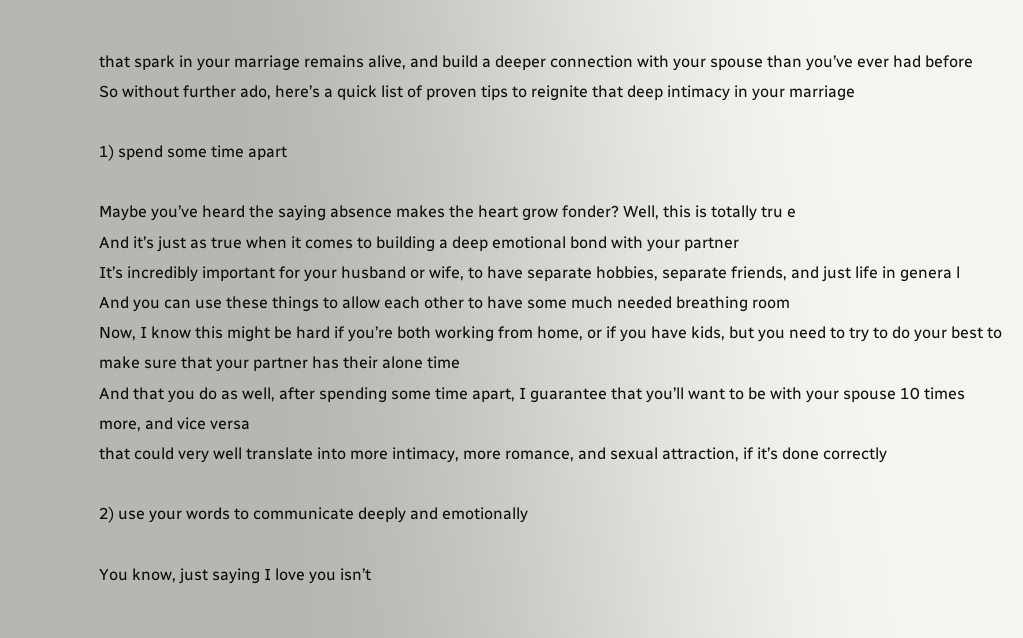that spark in your marriage remains alive, and build a deeper connection with your spouse than you’ve ever had before
So without further ado, here’s a quick list of proven tips to reignite that deep intimacy in your marriage

1) spend some time apart

Maybe you’ve heard the saying absence makes the heart grow fonder? Well, this is totally tru e
And it’s just as true when it comes to building a deep emotional bond with your partner
It’s incredibly important for your husband or wife, to have separate hobbies, separate friends, and just life in genera l
And you can use these things to allow each other to have some much needed breathing room
Now, I know this might be hard if you’re both working from home, or if you have kids, but you need to try to do your best to make sure that your partner has their alone time
And that you do as well, after spending some time apart, I guarantee that you’ll want to be with your spouse 10 times more, and vice versa
that could very well translate into more intimacy, more romance, and sexual attraction, if it’s done correctly

2) use your words to communicate deeply and emotionally

You know, just saying I love you isn’t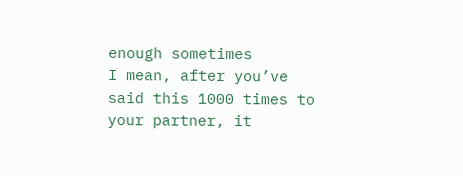enough sometimes
I mean, after you’ve said this 1000 times to your partner, it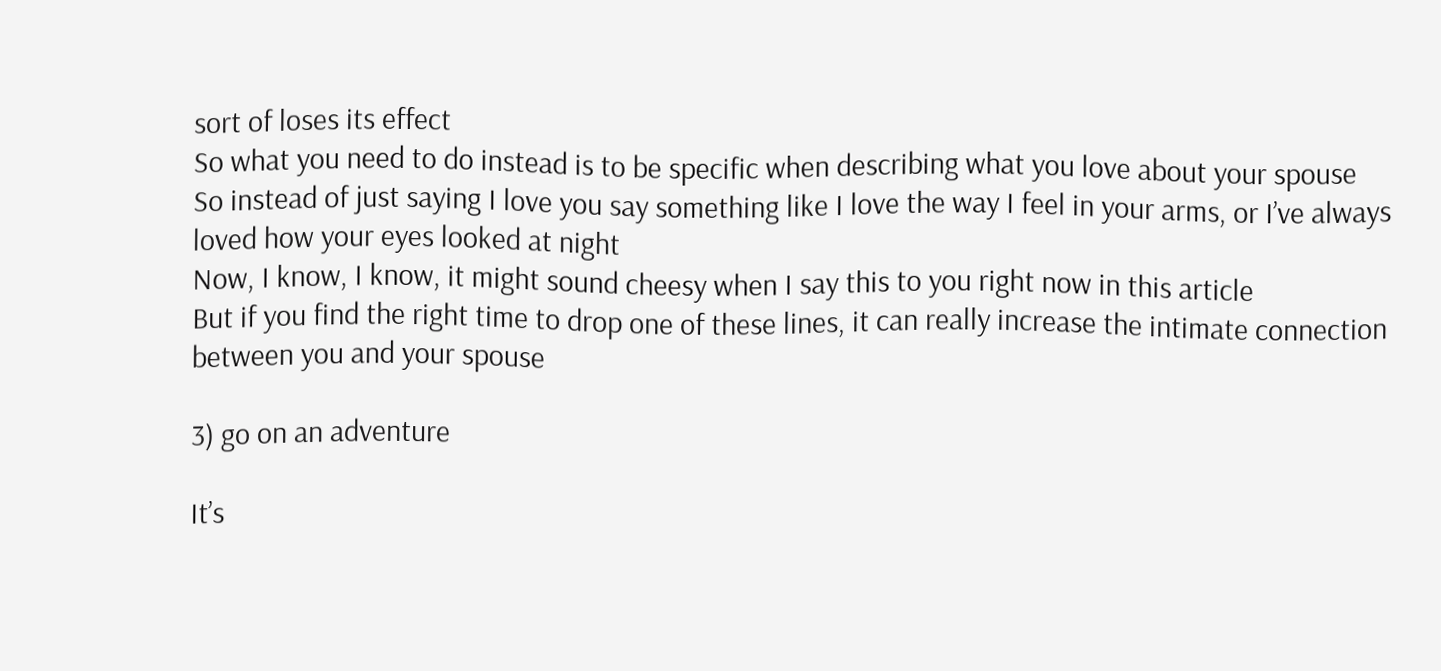sort of loses its effect
So what you need to do instead is to be specific when describing what you love about your spouse
So instead of just saying I love you say something like I love the way I feel in your arms, or I’ve always loved how your eyes looked at night
Now, I know, I know, it might sound cheesy when I say this to you right now in this article
But if you find the right time to drop one of these lines, it can really increase the intimate connection between you and your spouse

3) go on an adventure

It’s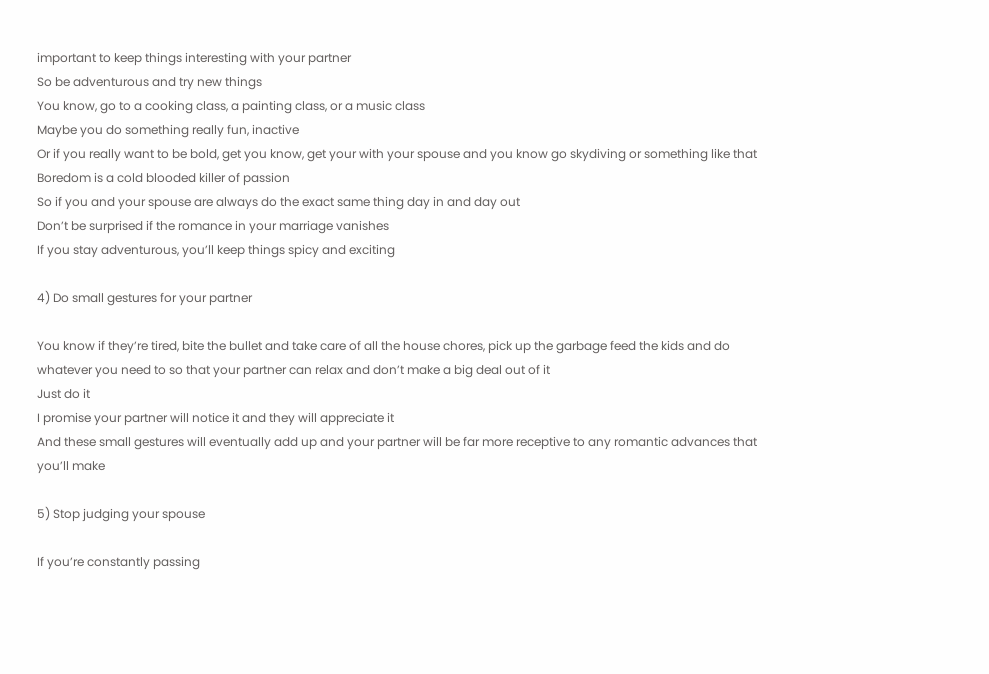important to keep things interesting with your partner
So be adventurous and try new things
You know, go to a cooking class, a painting class, or a music class
Maybe you do something really fun, inactive
Or if you really want to be bold, get you know, get your with your spouse and you know go skydiving or something like that
Boredom is a cold blooded killer of passion
So if you and your spouse are always do the exact same thing day in and day out
Don’t be surprised if the romance in your marriage vanishes
If you stay adventurous, you’ll keep things spicy and exciting

4) Do small gestures for your partner

You know if they’re tired, bite the bullet and take care of all the house chores, pick up the garbage feed the kids and do
whatever you need to so that your partner can relax and don’t make a big deal out of it
Just do it
I promise your partner will notice it and they will appreciate it
And these small gestures will eventually add up and your partner will be far more receptive to any romantic advances that you’ll make

5) Stop judging your spouse

If you’re constantly passing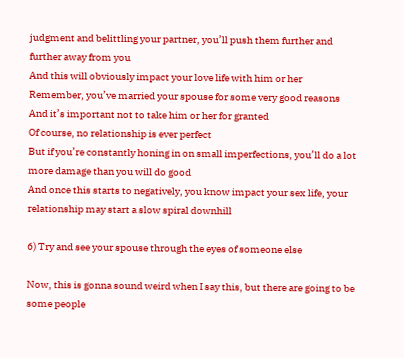judgment and belittling your partner, you’ll push them further and further away from you
And this will obviously impact your love life with him or her
Remember, you’ve married your spouse for some very good reasons
And it’s important not to take him or her for granted
Of course, no relationship is ever perfect
But if you’re constantly honing in on small imperfections, you’ll do a lot more damage than you will do good
And once this starts to negatively, you know impact your sex life, your relationship may start a slow spiral downhill

6) Try and see your spouse through the eyes of someone else

Now, this is gonna sound weird when I say this, but there are going to be some people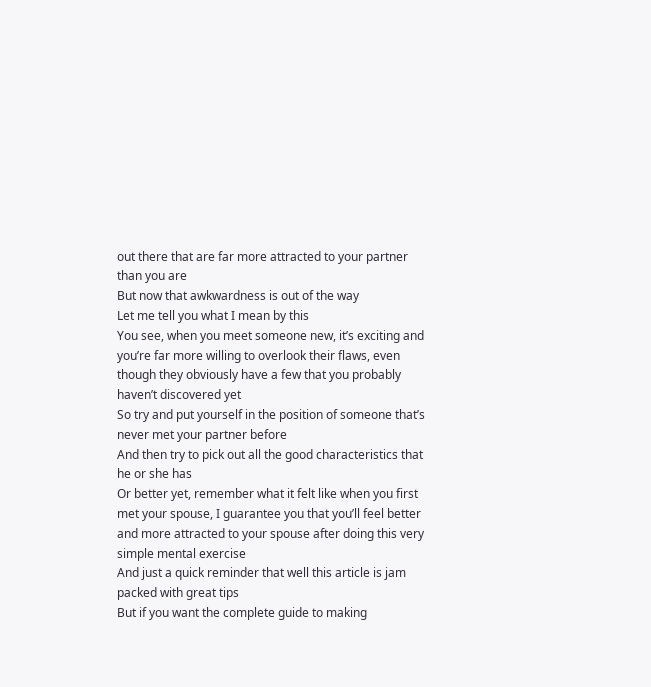out there that are far more attracted to your partner than you are
But now that awkwardness is out of the way
Let me tell you what I mean by this
You see, when you meet someone new, it’s exciting and you’re far more willing to overlook their flaws, even though they obviously have a few that you probably haven’t discovered yet
So try and put yourself in the position of someone that’s never met your partner before
And then try to pick out all the good characteristics that he or she has
Or better yet, remember what it felt like when you first met your spouse, I guarantee you that you’ll feel better and more attracted to your spouse after doing this very simple mental exercise
And just a quick reminder that well this article is jam packed with great tips
But if you want the complete guide to making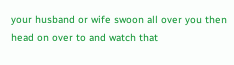your husband or wife swoon all over you then head on over to and watch that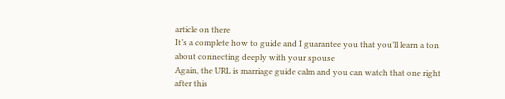article on there
It’s a complete how to guide and I guarantee you that you’ll learn a ton about connecting deeply with your spouse
Again, the URL is marriage guide calm and you can watch that one right after this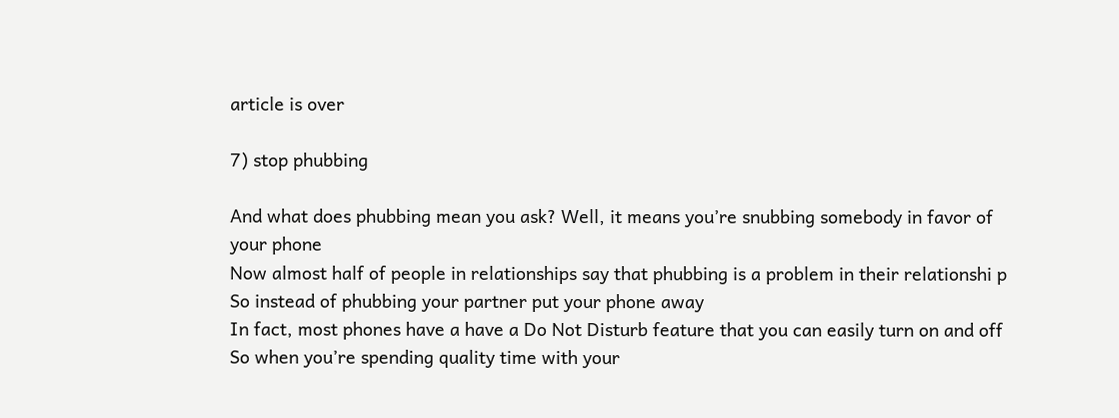article is over

7) stop phubbing

And what does phubbing mean you ask? Well, it means you’re snubbing somebody in favor of your phone
Now almost half of people in relationships say that phubbing is a problem in their relationshi p
So instead of phubbing your partner put your phone away
In fact, most phones have a have a Do Not Disturb feature that you can easily turn on and off
So when you’re spending quality time with your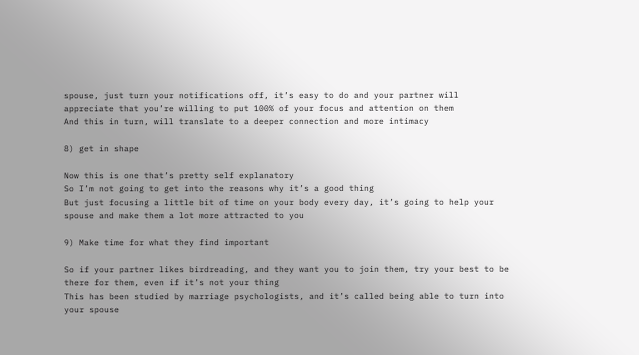spouse, just turn your notifications off, it’s easy to do and your partner will
appreciate that you’re willing to put 100% of your focus and attention on them
And this in turn, will translate to a deeper connection and more intimacy

8) get in shape

Now this is one that’s pretty self explanatory
So I’m not going to get into the reasons why it’s a good thing
But just focusing a little bit of time on your body every day, it’s going to help your spouse and make them a lot more attracted to you

9) Make time for what they find important

So if your partner likes birdreading, and they want you to join them, try your best to be there for them, even if it’s not your thing
This has been studied by marriage psychologists, and it’s called being able to turn into your spouse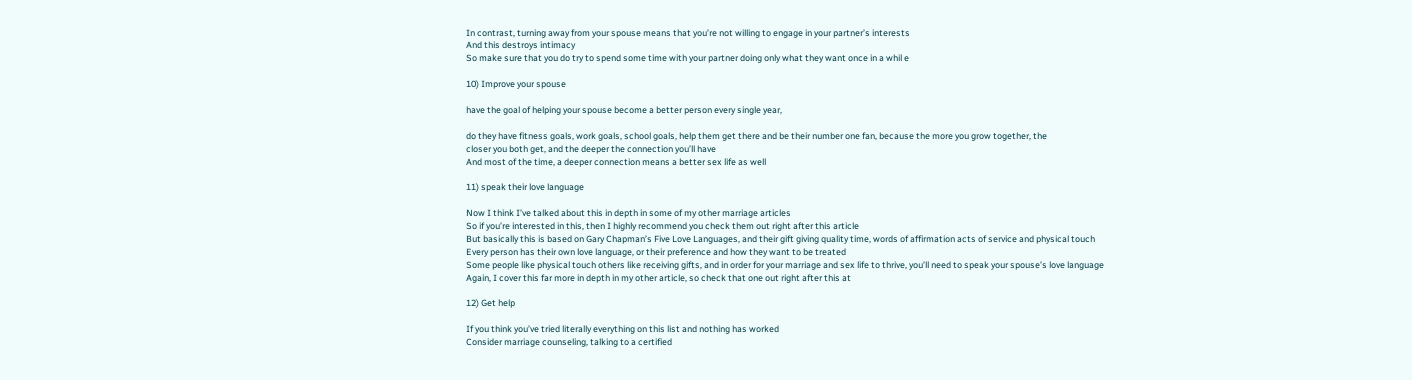In contrast, turning away from your spouse means that you’re not willing to engage in your partner’s interests
And this destroys intimacy
So make sure that you do try to spend some time with your partner doing only what they want once in a whil e

10) Improve your spouse

have the goal of helping your spouse become a better person every single year,

do they have fitness goals, work goals, school goals, help them get there and be their number one fan, because the more you grow together, the
closer you both get, and the deeper the connection you’ll have
And most of the time, a deeper connection means a better sex life as well

11) speak their love language

Now I think I’ve talked about this in depth in some of my other marriage articles
So if you’re interested in this, then I highly recommend you check them out right after this article
But basically this is based on Gary Chapman’s Five Love Languages, and their gift giving quality time, words of affirmation acts of service and physical touch
Every person has their own love language, or their preference and how they want to be treated
Some people like physical touch others like receiving gifts, and in order for your marriage and sex life to thrive, you’ll need to speak your spouse’s love language
Again, I cover this far more in depth in my other article, so check that one out right after this at

12) Get help

If you think you’ve tried literally everything on this list and nothing has worked
Consider marriage counseling, talking to a certified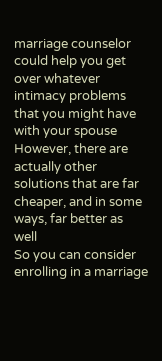marriage counselor could help you get over whatever intimacy problems that you might have with your spouse
However, there are actually other solutions that are far cheaper, and in some ways, far better as well
So you can consider enrolling in a marriage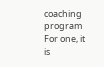coaching program
For one, it is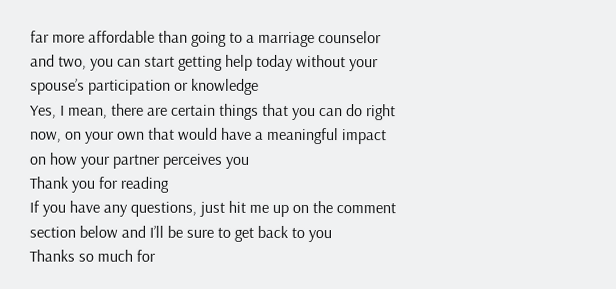far more affordable than going to a marriage counselor and two, you can start getting help today without your spouse’s participation or knowledge
Yes, I mean, there are certain things that you can do right now, on your own that would have a meaningful impact on how your partner perceives you
Thank you for reading
If you have any questions, just hit me up on the comment section below and I’ll be sure to get back to you
Thanks so much for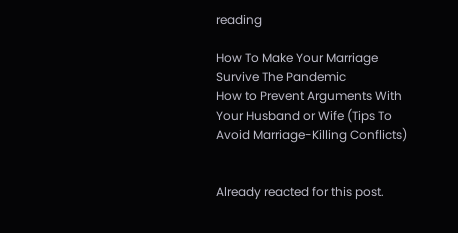reading

How To Make Your Marriage Survive The Pandemic
How to Prevent Arguments With Your Husband or Wife (Tips To Avoid Marriage-Killing Conflicts)


Already reacted for this post.